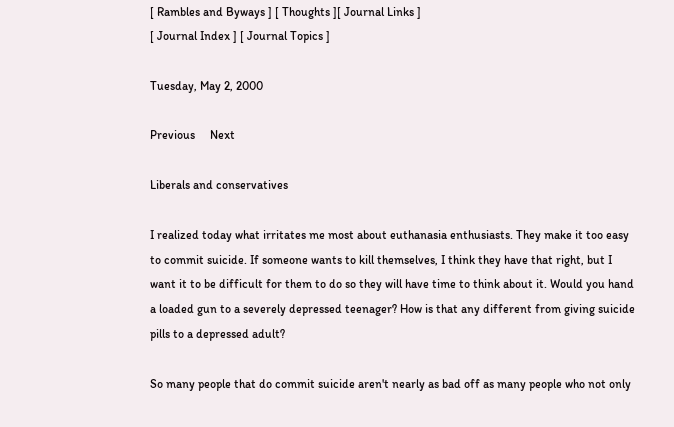[ Rambles and Byways ] [ Thoughts ][ Journal Links ]
[ Journal Index ] [ Journal Topics ]

Tuesday, May 2, 2000

Previous     Next

Liberals and conservatives

I realized today what irritates me most about euthanasia enthusiasts. They make it too easy to commit suicide. If someone wants to kill themselves, I think they have that right, but I want it to be difficult for them to do so they will have time to think about it. Would you hand a loaded gun to a severely depressed teenager? How is that any different from giving suicide pills to a depressed adult?

So many people that do commit suicide aren't nearly as bad off as many people who not only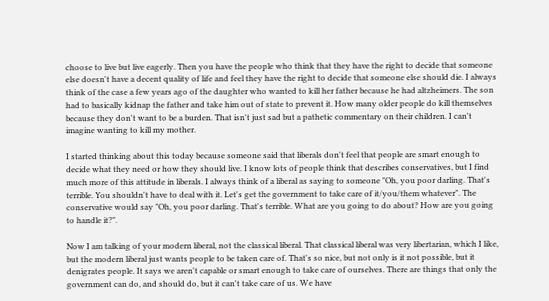choose to live but live eagerly. Then you have the people who think that they have the right to decide that someone else doesn't have a decent quality of life and feel they have the right to decide that someone else should die. I always think of the case a few years ago of the daughter who wanted to kill her father because he had altzheimers. The son had to basically kidnap the father and take him out of state to prevent it. How many older people do kill themselves because they don't want to be a burden. That isn't just sad but a pathetic commentary on their children. I can't imagine wanting to kill my mother.

I started thinking about this today because someone said that liberals don't feel that people are smart enough to decide what they need or how they should live. I know lots of people think that describes conservatives, but I find much more of this attitude in liberals. I always think of a liberal as saying to someone "Oh, you poor darling. That's terrible. You shouldn't have to deal with it. Let's get the government to take care of it/you/them whatever". The conservative would say "Oh, you poor darling. That's terrible. What are you going to do about? How are you going to handle it?".

Now I am talking of your modern liberal, not the classical liberal. That classical liberal was very libertarian, which I like, but the modern liberal just wants people to be taken care of. That's so nice, but not only is it not possible, but it denigrates people. It says we aren't capable or smart enough to take care of ourselves. There are things that only the government can do, and should do, but it can't take care of us. We have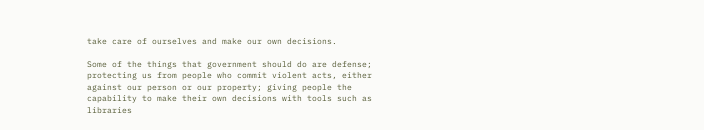take care of ourselves and make our own decisions.

Some of the things that government should do are defense; protecting us from people who commit violent acts, either against our person or our property; giving people the capability to make their own decisions with tools such as libraries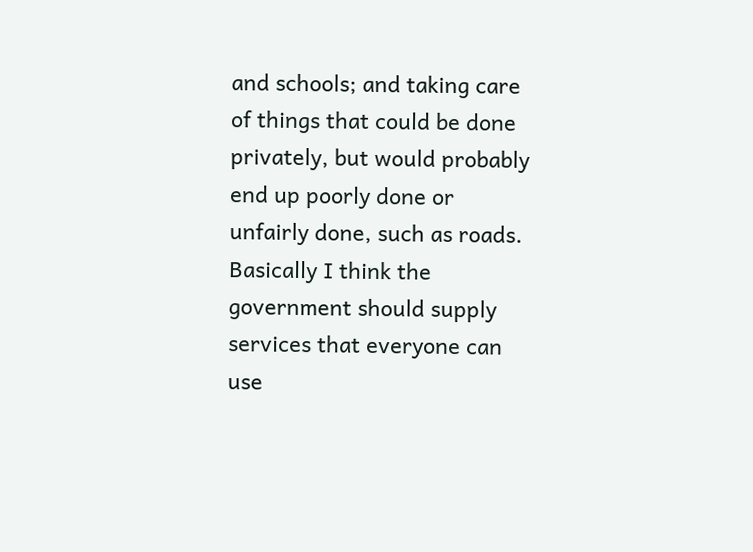and schools; and taking care of things that could be done privately, but would probably end up poorly done or unfairly done, such as roads. Basically I think the government should supply services that everyone can use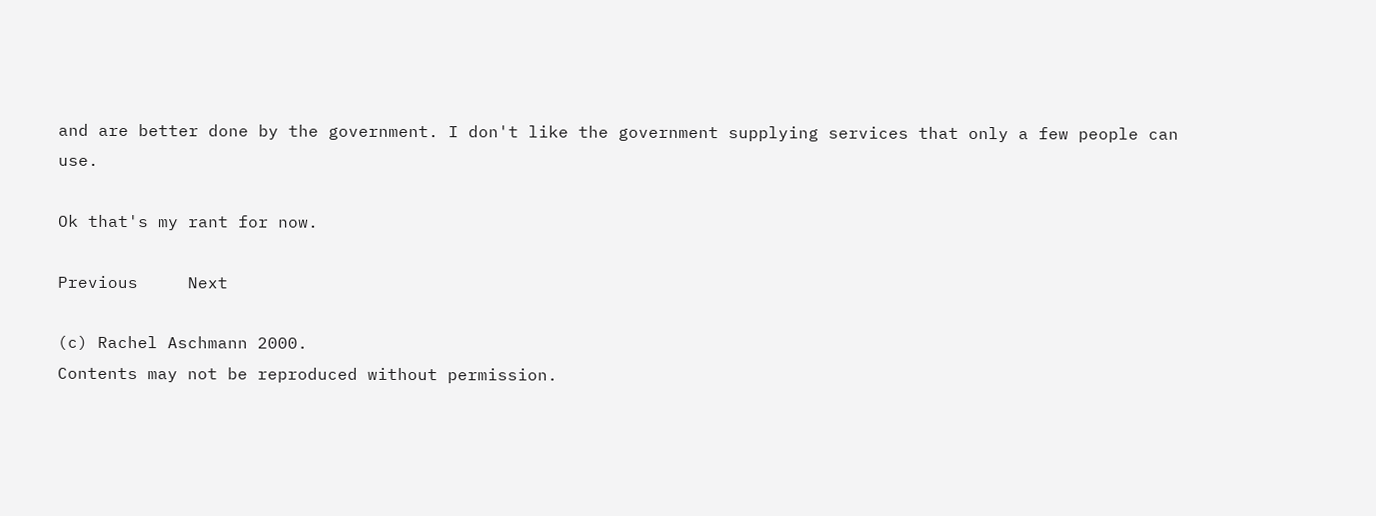and are better done by the government. I don't like the government supplying services that only a few people can use.

Ok that's my rant for now.

Previous     Next

(c) Rachel Aschmann 2000.
Contents may not be reproduced without permission.